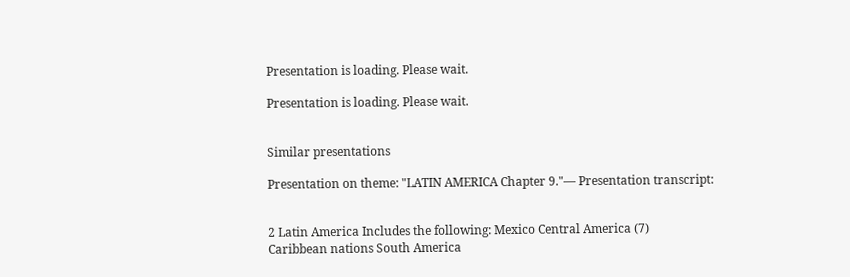Presentation is loading. Please wait.

Presentation is loading. Please wait.


Similar presentations

Presentation on theme: "LATIN AMERICA Chapter 9."— Presentation transcript:


2 Latin America Includes the following: Mexico Central America (7)
Caribbean nations South America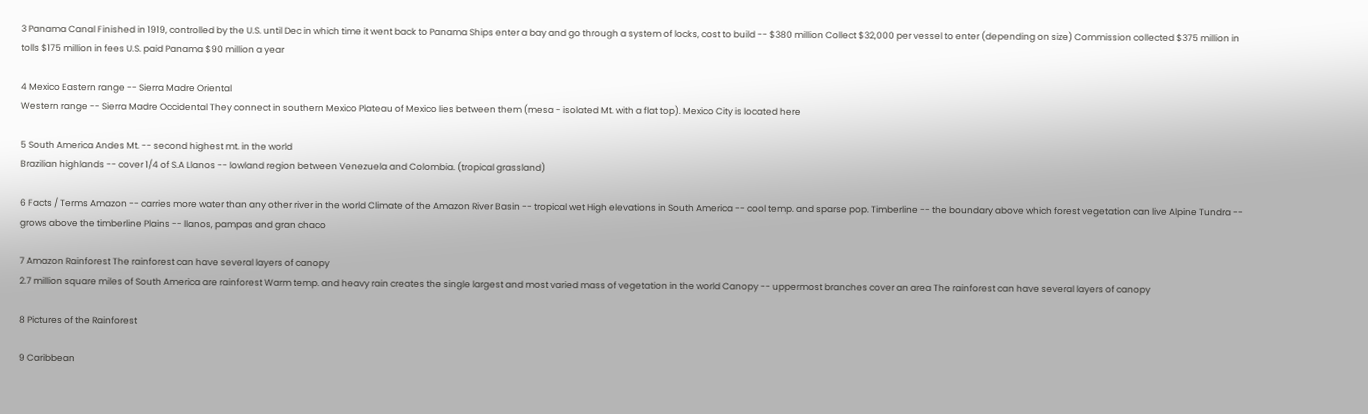3 Panama Canal Finished in 1919, controlled by the U.S. until Dec in which time it went back to Panama Ships enter a bay and go through a system of locks, cost to build -- $380 million Collect $32,000 per vessel to enter (depending on size) Commission collected $375 million in tolls $175 million in fees U.S. paid Panama $90 million a year

4 Mexico Eastern range -- Sierra Madre Oriental
Western range -- Sierra Madre Occidental They connect in southern Mexico Plateau of Mexico lies between them (mesa - isolated Mt. with a flat top). Mexico City is located here

5 South America Andes Mt. -- second highest mt. in the world
Brazilian highlands -- cover 1/4 of S.A Llanos -- lowland region between Venezuela and Colombia. (tropical grassland)

6 Facts / Terms Amazon -- carries more water than any other river in the world Climate of the Amazon River Basin -- tropical wet High elevations in South America -- cool temp. and sparse pop. Timberline -- the boundary above which forest vegetation can live Alpine Tundra -- grows above the timberline Plains -- llanos, pampas and gran chaco

7 Amazon Rainforest The rainforest can have several layers of canopy
2.7 million square miles of South America are rainforest Warm temp. and heavy rain creates the single largest and most varied mass of vegetation in the world Canopy -- uppermost branches cover an area The rainforest can have several layers of canopy

8 Pictures of the Rainforest

9 Caribbean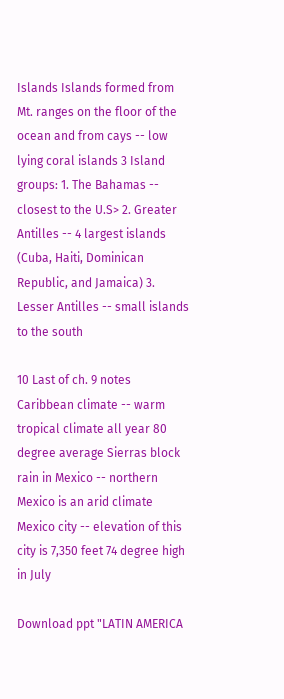Islands Islands formed from Mt. ranges on the floor of the ocean and from cays -- low lying coral islands 3 Island groups: 1. The Bahamas -- closest to the U.S> 2. Greater Antilles -- 4 largest islands (Cuba, Haiti, Dominican Republic, and Jamaica) 3. Lesser Antilles -- small islands to the south

10 Last of ch. 9 notes Caribbean climate -- warm tropical climate all year 80 degree average Sierras block rain in Mexico -- northern Mexico is an arid climate Mexico city -- elevation of this city is 7,350 feet 74 degree high in July

Download ppt "LATIN AMERICA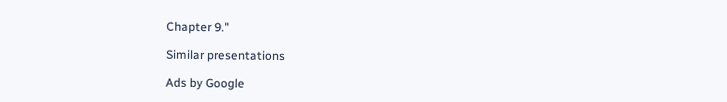Chapter 9."

Similar presentations

Ads by Google